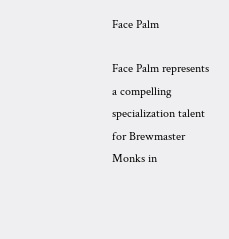Face Palm

Face Palm represents a compelling specialization talent for Brewmaster Monks in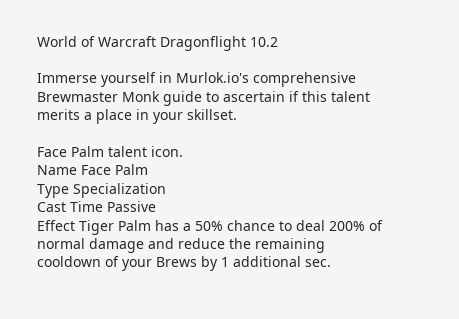World of Warcraft Dragonflight 10.2

Immerse yourself in Murlok.io's comprehensive Brewmaster Monk guide to ascertain if this talent merits a place in your skillset.

Face Palm talent icon.
Name Face Palm
Type Specialization
Cast Time Passive
Effect Tiger Palm has a 50% chance to deal 200% of normal damage and reduce the remaining cooldown of your Brews by 1 additional sec.